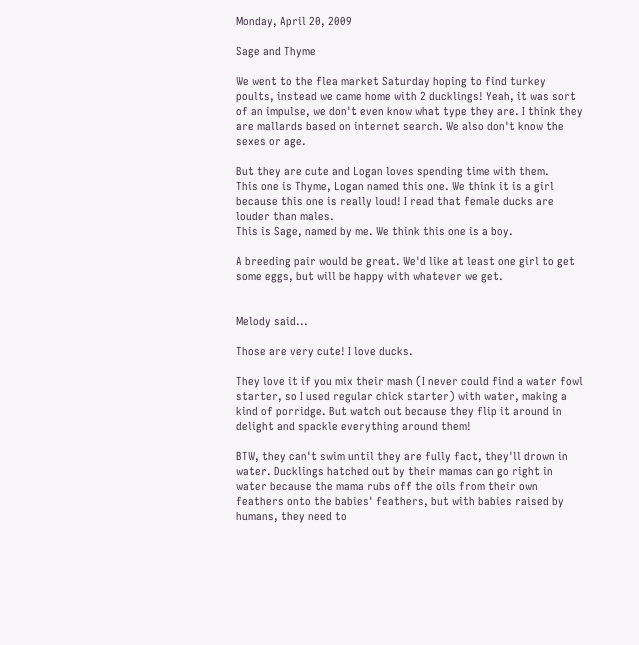Monday, April 20, 2009

Sage and Thyme

We went to the flea market Saturday hoping to find turkey poults, instead we came home with 2 ducklings! Yeah, it was sort of an impulse, we don't even know what type they are. I think they are mallards based on internet search. We also don't know the sexes or age.

But they are cute and Logan loves spending time with them.
This one is Thyme, Logan named this one. We think it is a girl because this one is really loud! I read that female ducks are louder than males.
This is Sage, named by me. We think this one is a boy.

A breeding pair would be great. We'd like at least one girl to get some eggs, but will be happy with whatever we get.


Melody said...

Those are very cute! I love ducks.

They love it if you mix their mash (I never could find a water fowl starter, so I used regular chick starter) with water, making a kind of porridge. But watch out because they flip it around in delight and spackle everything around them!

BTW, they can't swim until they are fully fact, they'll drown in water. Ducklings hatched out by their mamas can go right in water because the mama rubs off the oils from their own feathers onto the babies' feathers, but with babies raised by humans, they need to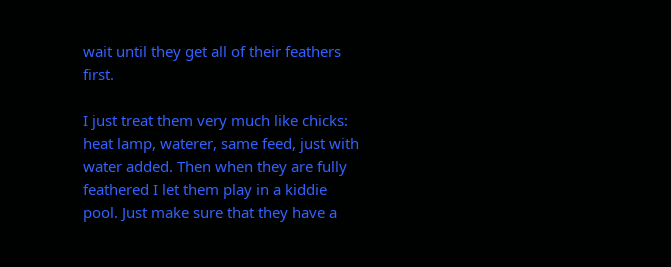wait until they get all of their feathers first.

I just treat them very much like chicks: heat lamp, waterer, same feed, just with water added. Then when they are fully feathered I let them play in a kiddie pool. Just make sure that they have a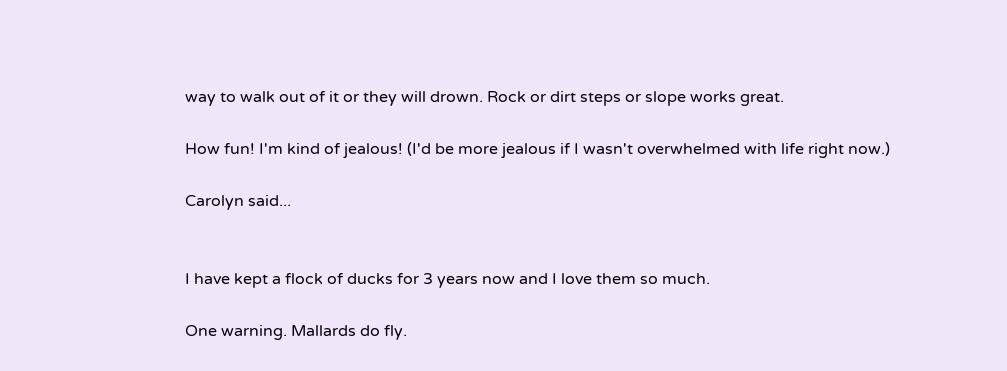way to walk out of it or they will drown. Rock or dirt steps or slope works great.

How fun! I'm kind of jealous! (I'd be more jealous if I wasn't overwhelmed with life right now.)

Carolyn said...


I have kept a flock of ducks for 3 years now and I love them so much.

One warning. Mallards do fly.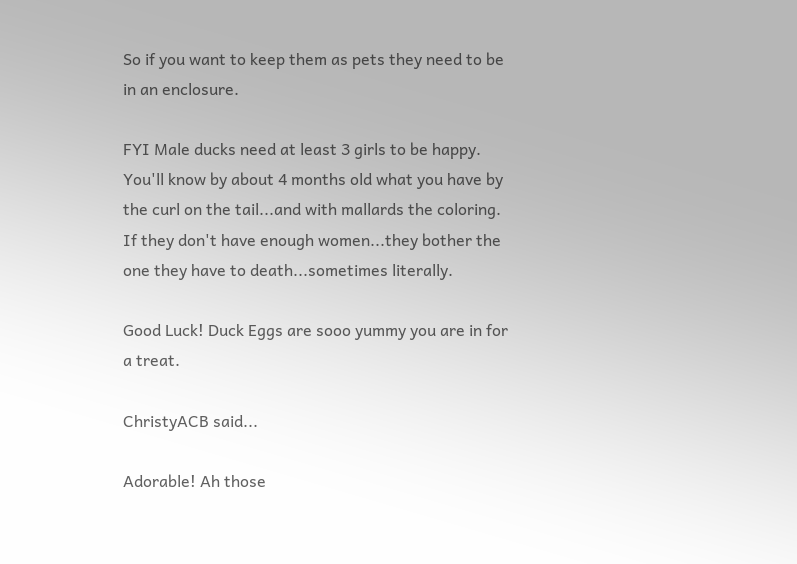So if you want to keep them as pets they need to be in an enclosure.

FYI Male ducks need at least 3 girls to be happy. You'll know by about 4 months old what you have by the curl on the tail...and with mallards the coloring. If they don't have enough women...they bother the one they have to death...sometimes literally.

Good Luck! Duck Eggs are sooo yummy you are in for a treat.

ChristyACB said...

Adorable! Ah those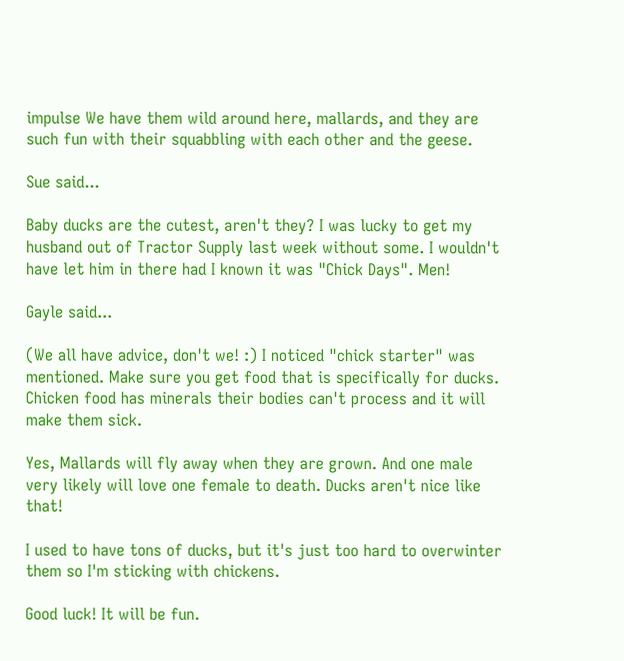impulse We have them wild around here, mallards, and they are such fun with their squabbling with each other and the geese.

Sue said...

Baby ducks are the cutest, aren't they? I was lucky to get my husband out of Tractor Supply last week without some. I wouldn't have let him in there had I known it was "Chick Days". Men!

Gayle said...

(We all have advice, don't we! :) I noticed "chick starter" was mentioned. Make sure you get food that is specifically for ducks. Chicken food has minerals their bodies can't process and it will make them sick.

Yes, Mallards will fly away when they are grown. And one male very likely will love one female to death. Ducks aren't nice like that!

I used to have tons of ducks, but it's just too hard to overwinter them so I'm sticking with chickens.

Good luck! It will be fun.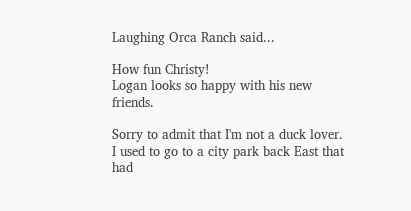Laughing Orca Ranch said...

How fun Christy!
Logan looks so happy with his new friends.

Sorry to admit that I'm not a duck lover. I used to go to a city park back East that had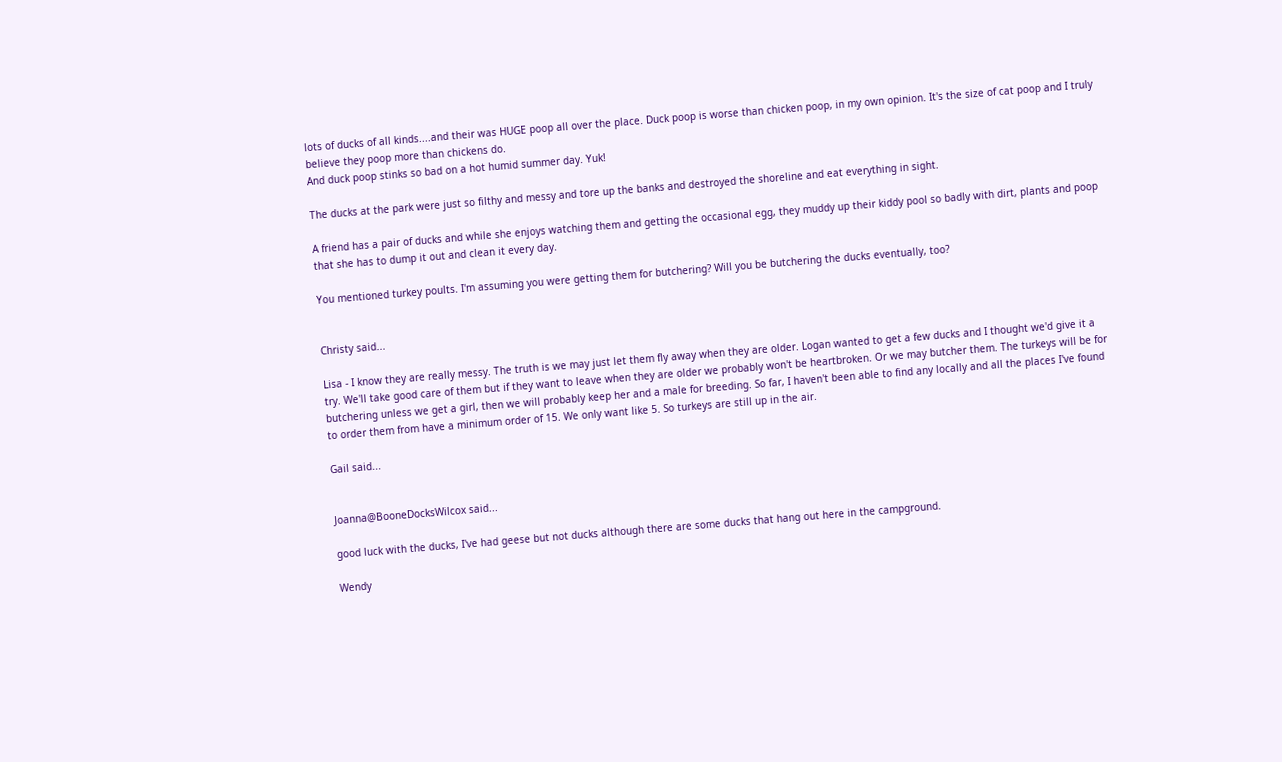lots of ducks of all kinds....and their was HUGE poop all over the place. Duck poop is worse than chicken poop, in my own opinion. It's the size of cat poop and I truly believe they poop more than chickens do.
And duck poop stinks so bad on a hot humid summer day. Yuk!

The ducks at the park were just so filthy and messy and tore up the banks and destroyed the shoreline and eat everything in sight.

A friend has a pair of ducks and while she enjoys watching them and getting the occasional egg, they muddy up their kiddy pool so badly with dirt, plants and poop that she has to dump it out and clean it every day.

You mentioned turkey poults. I'm assuming you were getting them for butchering? Will you be butchering the ducks eventually, too?


Christy said...

Lisa - I know they are really messy. The truth is we may just let them fly away when they are older. Logan wanted to get a few ducks and I thought we'd give it a try. We'll take good care of them but if they want to leave when they are older we probably won't be heartbroken. Or we may butcher them. The turkeys will be for butchering unless we get a girl, then we will probably keep her and a male for breeding. So far, I haven't been able to find any locally and all the places I've found to order them from have a minimum order of 15. We only want like 5. So turkeys are still up in the air.

Gail said...


Joanna@BooneDocksWilcox said...

good luck with the ducks, I've had geese but not ducks although there are some ducks that hang out here in the campground.

Wendy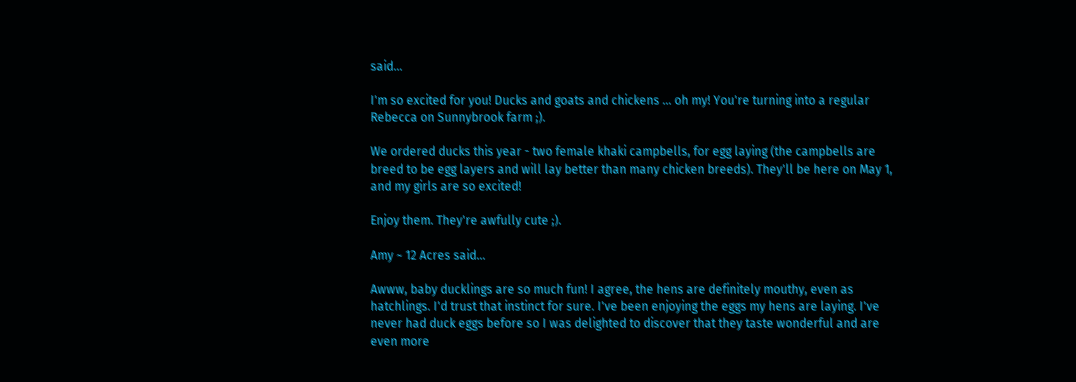said...

I'm so excited for you! Ducks and goats and chickens ... oh my! You're turning into a regular Rebecca on Sunnybrook farm ;).

We ordered ducks this year - two female khaki campbells, for egg laying (the campbells are breed to be egg layers and will lay better than many chicken breeds). They'll be here on May 1, and my girls are so excited!

Enjoy them. They're awfully cute ;).

Amy ~ 12 Acres said...

Awww, baby ducklings are so much fun! I agree, the hens are definitely mouthy, even as hatchlings. I'd trust that instinct for sure. I've been enjoying the eggs my hens are laying. I've never had duck eggs before so I was delighted to discover that they taste wonderful and are even more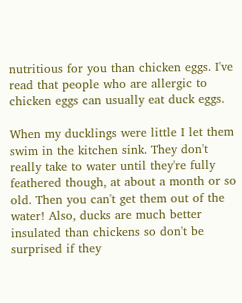nutritious for you than chicken eggs. I've read that people who are allergic to chicken eggs can usually eat duck eggs.

When my ducklings were little I let them swim in the kitchen sink. They don't really take to water until they're fully feathered though, at about a month or so old. Then you can't get them out of the water! Also, ducks are much better insulated than chickens so don't be surprised if they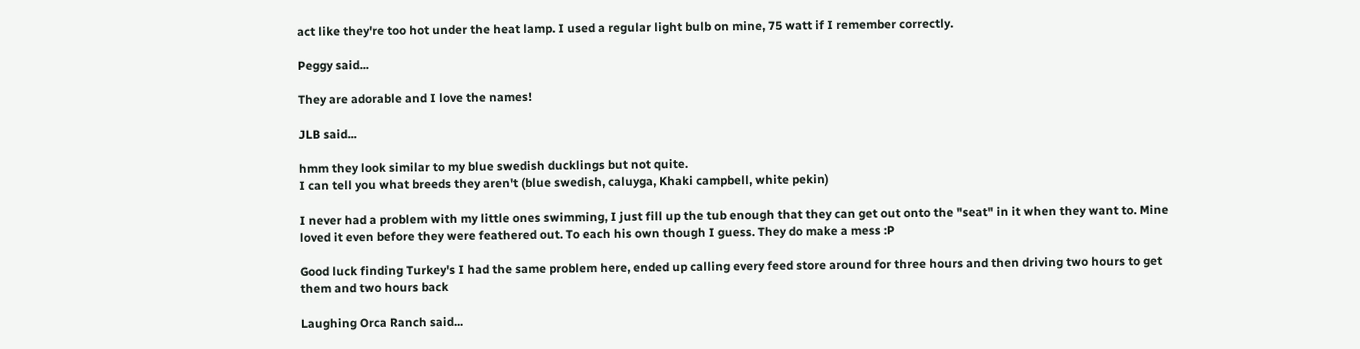act like they're too hot under the heat lamp. I used a regular light bulb on mine, 75 watt if I remember correctly.

Peggy said...

They are adorable and I love the names!

JLB said...

hmm they look similar to my blue swedish ducklings but not quite.
I can tell you what breeds they aren't (blue swedish, caluyga, Khaki campbell, white pekin)

I never had a problem with my little ones swimming, I just fill up the tub enough that they can get out onto the "seat" in it when they want to. Mine loved it even before they were feathered out. To each his own though I guess. They do make a mess :P

Good luck finding Turkey's I had the same problem here, ended up calling every feed store around for three hours and then driving two hours to get them and two hours back

Laughing Orca Ranch said...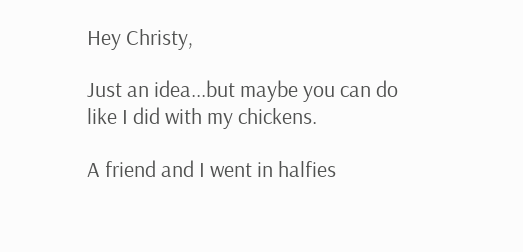Hey Christy,

Just an idea...but maybe you can do like I did with my chickens.

A friend and I went in halfies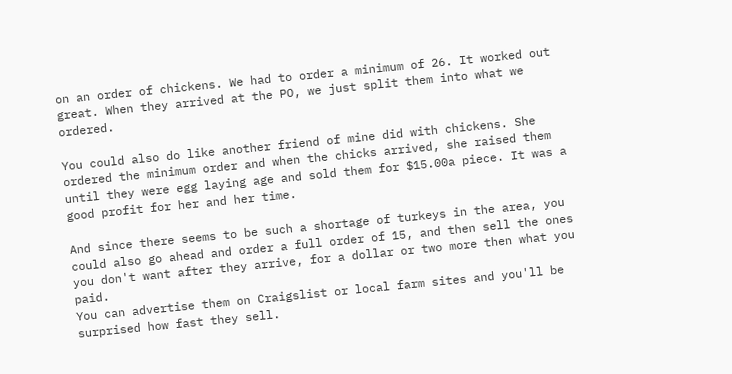on an order of chickens. We had to order a minimum of 26. It worked out great. When they arrived at the PO, we just split them into what we ordered.

You could also do like another friend of mine did with chickens. She ordered the minimum order and when the chicks arrived, she raised them until they were egg laying age and sold them for $15.00a piece. It was a good profit for her and her time.

And since there seems to be such a shortage of turkeys in the area, you could also go ahead and order a full order of 15, and then sell the ones you don't want after they arrive, for a dollar or two more then what you paid.
You can advertise them on Craigslist or local farm sites and you'll be surprised how fast they sell.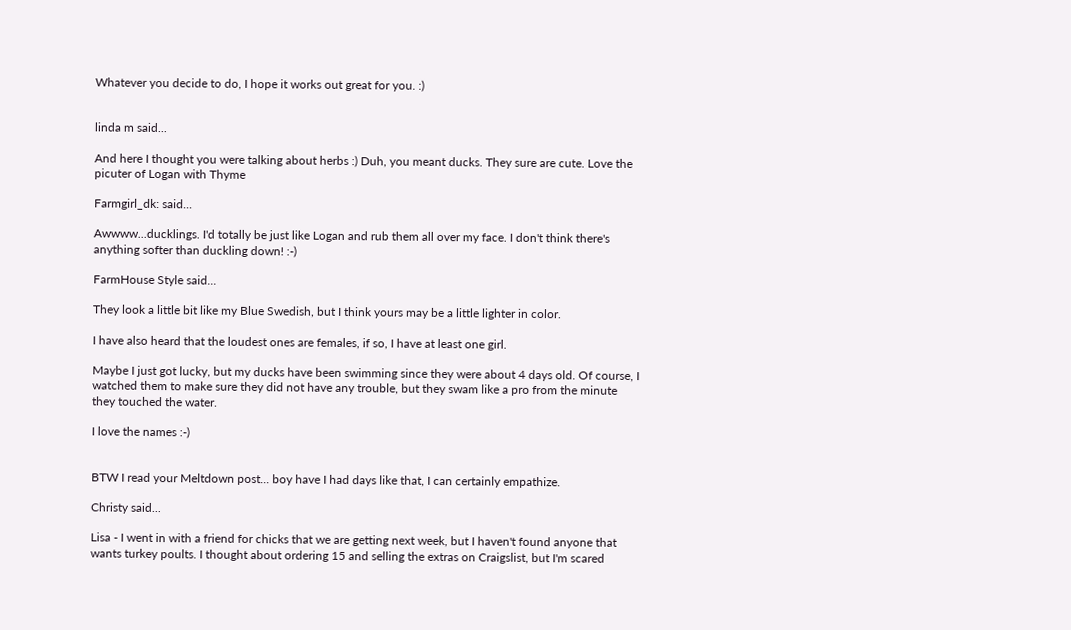Whatever you decide to do, I hope it works out great for you. :)


linda m said...

And here I thought you were talking about herbs :) Duh, you meant ducks. They sure are cute. Love the picuter of Logan with Thyme

Farmgirl_dk: said...

Awwww...ducklings. I'd totally be just like Logan and rub them all over my face. I don't think there's anything softer than duckling down! :-)

FarmHouse Style said...

They look a little bit like my Blue Swedish, but I think yours may be a little lighter in color.

I have also heard that the loudest ones are females, if so, I have at least one girl.

Maybe I just got lucky, but my ducks have been swimming since they were about 4 days old. Of course, I watched them to make sure they did not have any trouble, but they swam like a pro from the minute they touched the water.

I love the names :-)


BTW I read your Meltdown post... boy have I had days like that, I can certainly empathize.

Christy said...

Lisa - I went in with a friend for chicks that we are getting next week, but I haven't found anyone that wants turkey poults. I thought about ordering 15 and selling the extras on Craigslist, but I'm scared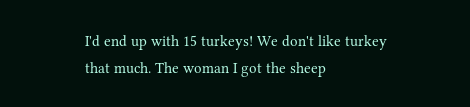I'd end up with 15 turkeys! We don't like turkey that much. The woman I got the sheep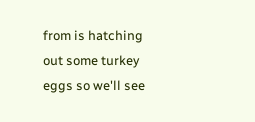from is hatching out some turkey eggs so we'll see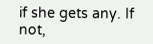if she gets any. If not,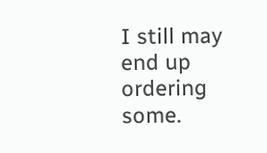I still may end up ordering some.